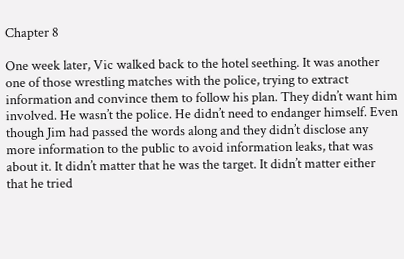Chapter 8

One week later, Vic walked back to the hotel seething. It was another one of those wrestling matches with the police, trying to extract information and convince them to follow his plan. They didn’t want him involved. He wasn’t the police. He didn’t need to endanger himself. Even though Jim had passed the words along and they didn’t disclose any more information to the public to avoid information leaks, that was about it. It didn’t matter that he was the target. It didn’t matter either that he tried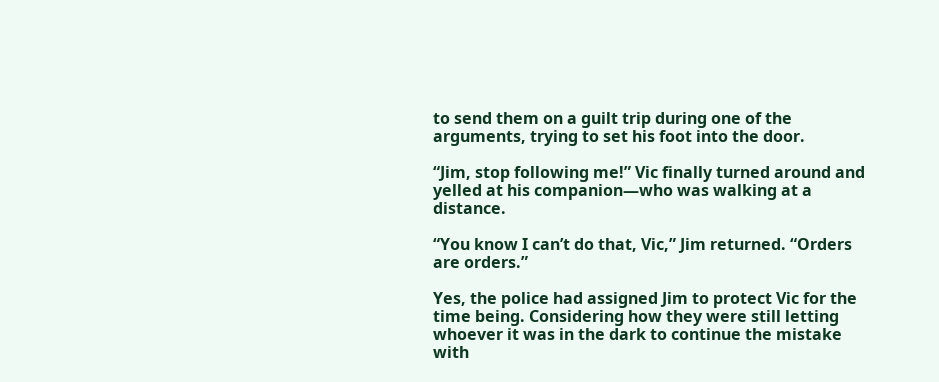to send them on a guilt trip during one of the arguments, trying to set his foot into the door.

“Jim, stop following me!” Vic finally turned around and yelled at his companion—who was walking at a distance.

“You know I can’t do that, Vic,” Jim returned. “Orders are orders.”

Yes, the police had assigned Jim to protect Vic for the time being. Considering how they were still letting whoever it was in the dark to continue the mistake with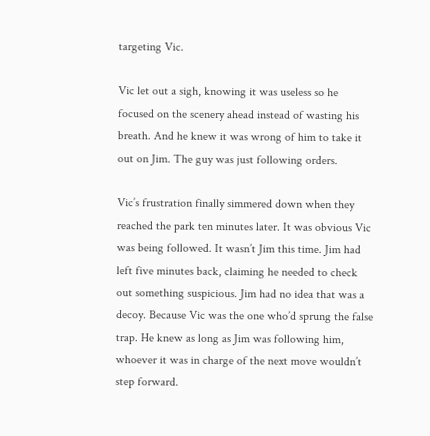targeting Vic.

Vic let out a sigh, knowing it was useless so he focused on the scenery ahead instead of wasting his breath. And he knew it was wrong of him to take it out on Jim. The guy was just following orders.

Vic’s frustration finally simmered down when they reached the park ten minutes later. It was obvious Vic was being followed. It wasn’t Jim this time. Jim had left five minutes back, claiming he needed to check out something suspicious. Jim had no idea that was a decoy. Because Vic was the one who’d sprung the false trap. He knew as long as Jim was following him, whoever it was in charge of the next move wouldn’t step forward.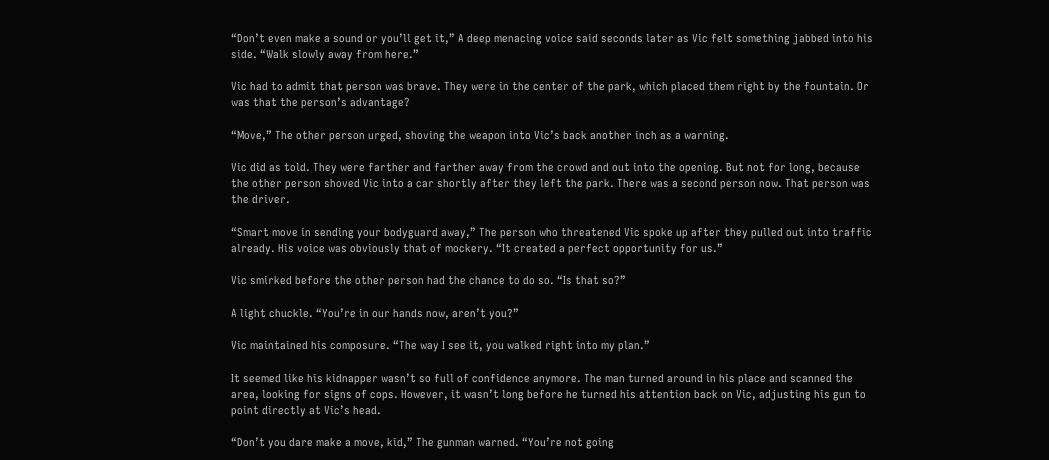“Don’t even make a sound or you’ll get it,” A deep menacing voice said seconds later as Vic felt something jabbed into his side. “Walk slowly away from here.”

Vic had to admit that person was brave. They were in the center of the park, which placed them right by the fountain. Or was that the person’s advantage?

“Move,” The other person urged, shoving the weapon into Vic’s back another inch as a warning.

Vic did as told. They were farther and farther away from the crowd and out into the opening. But not for long, because the other person shoved Vic into a car shortly after they left the park. There was a second person now. That person was the driver.

“Smart move in sending your bodyguard away,” The person who threatened Vic spoke up after they pulled out into traffic already. His voice was obviously that of mockery. “It created a perfect opportunity for us.”

Vic smirked before the other person had the chance to do so. “Is that so?”

A light chuckle. “You’re in our hands now, aren’t you?”

Vic maintained his composure. “The way I see it, you walked right into my plan.”

It seemed like his kidnapper wasn’t so full of confidence anymore. The man turned around in his place and scanned the area, looking for signs of cops. However, it wasn’t long before he turned his attention back on Vic, adjusting his gun to point directly at Vic’s head.

“Don’t you dare make a move, kid,” The gunman warned. “You’re not going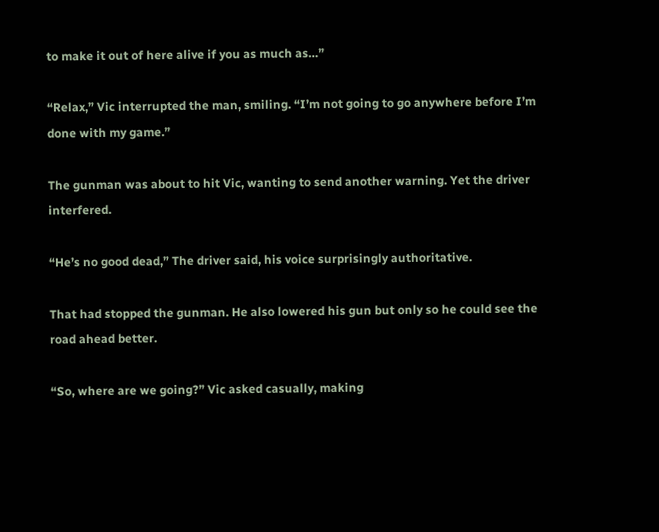to make it out of here alive if you as much as…”

“Relax,” Vic interrupted the man, smiling. “I’m not going to go anywhere before I’m done with my game.”

The gunman was about to hit Vic, wanting to send another warning. Yet the driver interfered.

“He’s no good dead,” The driver said, his voice surprisingly authoritative.

That had stopped the gunman. He also lowered his gun but only so he could see the road ahead better.

“So, where are we going?” Vic asked casually, making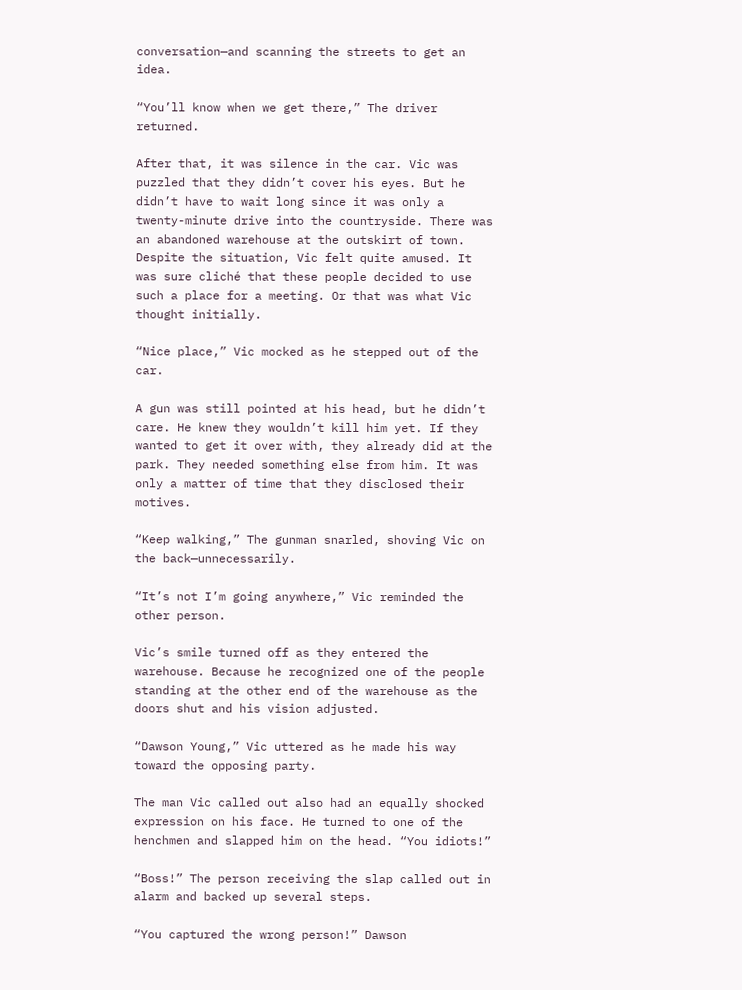conversation—and scanning the streets to get an idea.

“You’ll know when we get there,” The driver returned.

After that, it was silence in the car. Vic was puzzled that they didn’t cover his eyes. But he didn’t have to wait long since it was only a twenty-minute drive into the countryside. There was an abandoned warehouse at the outskirt of town. Despite the situation, Vic felt quite amused. It was sure cliché that these people decided to use such a place for a meeting. Or that was what Vic thought initially.

“Nice place,” Vic mocked as he stepped out of the car.

A gun was still pointed at his head, but he didn’t care. He knew they wouldn’t kill him yet. If they wanted to get it over with, they already did at the park. They needed something else from him. It was only a matter of time that they disclosed their motives.

“Keep walking,” The gunman snarled, shoving Vic on the back—unnecessarily.

“It’s not I’m going anywhere,” Vic reminded the other person.

Vic’s smile turned off as they entered the warehouse. Because he recognized one of the people standing at the other end of the warehouse as the doors shut and his vision adjusted.

“Dawson Young,” Vic uttered as he made his way toward the opposing party.

The man Vic called out also had an equally shocked expression on his face. He turned to one of the henchmen and slapped him on the head. “You idiots!”

“Boss!” The person receiving the slap called out in alarm and backed up several steps.

“You captured the wrong person!” Dawson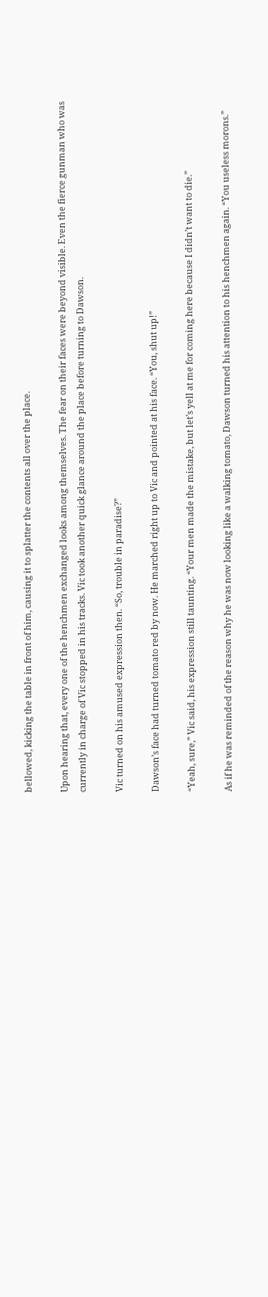bellowed, kicking the table in front of him, causing it to splatter the contents all over the place.

Upon hearing that, every one of the henchmen exchanged looks among themselves. The fear on their faces were beyond visible. Even the fierce gunman who was currently in charge of Vic stopped in his tracks. Vic took another quick glance around the place before turning to Dawson.

Vic turned on his amused expression then. “So, trouble in paradise?”

Dawson’s face had turned tomato red by now. He marched right up to Vic and pointed at his face. “You, shut up!”

“Yeah, sure,” Vic said, his expression still taunting. “Your men made the mistake, but let’s yell at me for coming here because I didn’t want to die.”

As if he was reminded of the reason why he was now looking like a walking tomato, Dawson turned his attention to his henchmen again. “You useless morons.”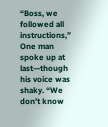“Boss, we followed all instructions,” One man spoke up at last—though his voice was shaky. “We don’t know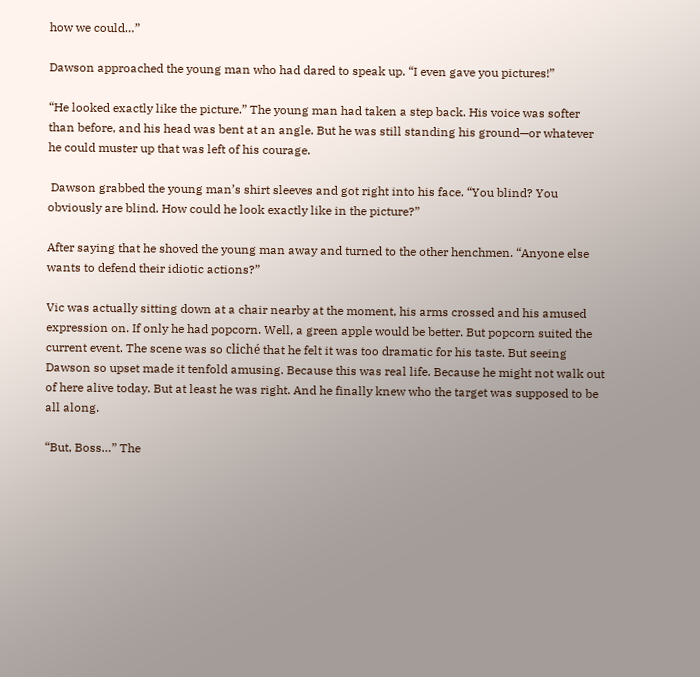how we could…”

Dawson approached the young man who had dared to speak up. “I even gave you pictures!”

“He looked exactly like the picture.” The young man had taken a step back. His voice was softer than before, and his head was bent at an angle. But he was still standing his ground—or whatever he could muster up that was left of his courage.

 Dawson grabbed the young man’s shirt sleeves and got right into his face. “You blind? You obviously are blind. How could he look exactly like in the picture?”

After saying that he shoved the young man away and turned to the other henchmen. “Anyone else wants to defend their idiotic actions?”

Vic was actually sitting down at a chair nearby at the moment, his arms crossed and his amused expression on. If only he had popcorn. Well, a green apple would be better. But popcorn suited the current event. The scene was so cliché that he felt it was too dramatic for his taste. But seeing Dawson so upset made it tenfold amusing. Because this was real life. Because he might not walk out of here alive today. But at least he was right. And he finally knew who the target was supposed to be all along.

“But, Boss…” The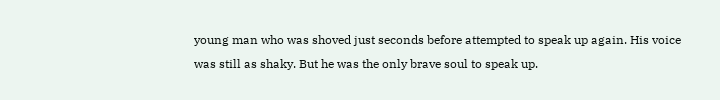young man who was shoved just seconds before attempted to speak up again. His voice was still as shaky. But he was the only brave soul to speak up.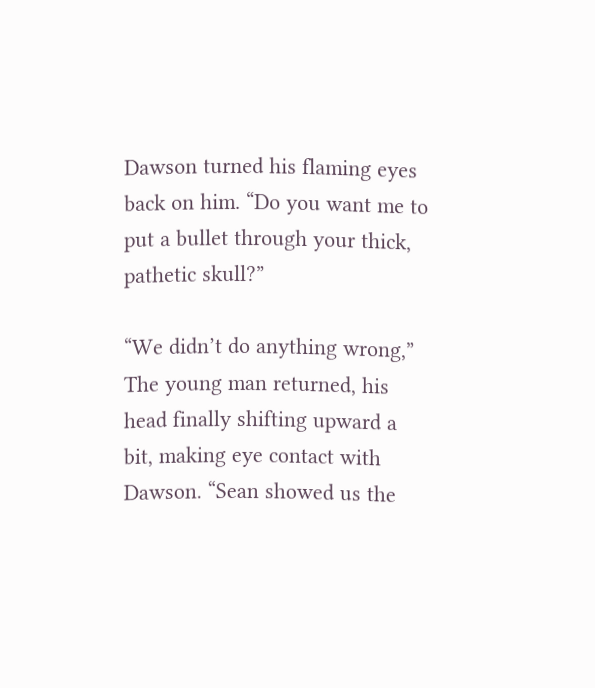Dawson turned his flaming eyes back on him. “Do you want me to put a bullet through your thick, pathetic skull?”

“We didn’t do anything wrong,” The young man returned, his head finally shifting upward a bit, making eye contact with Dawson. “Sean showed us the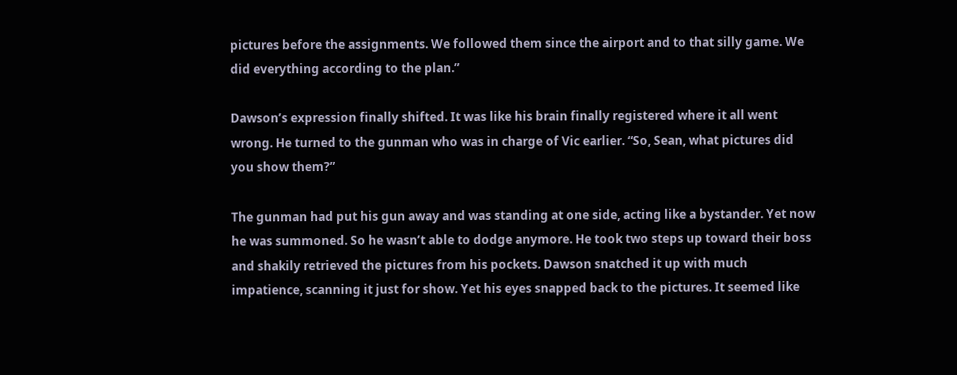pictures before the assignments. We followed them since the airport and to that silly game. We did everything according to the plan.”

Dawson’s expression finally shifted. It was like his brain finally registered where it all went wrong. He turned to the gunman who was in charge of Vic earlier. “So, Sean, what pictures did you show them?”

The gunman had put his gun away and was standing at one side, acting like a bystander. Yet now he was summoned. So he wasn’t able to dodge anymore. He took two steps up toward their boss and shakily retrieved the pictures from his pockets. Dawson snatched it up with much impatience, scanning it just for show. Yet his eyes snapped back to the pictures. It seemed like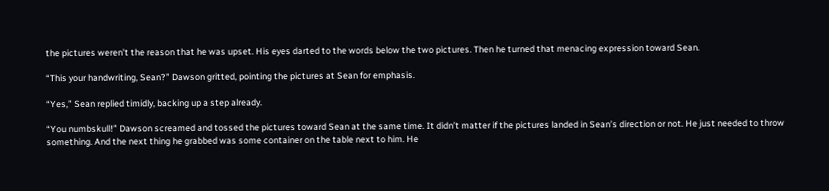the pictures weren’t the reason that he was upset. His eyes darted to the words below the two pictures. Then he turned that menacing expression toward Sean.

“This your handwriting, Sean?” Dawson gritted, pointing the pictures at Sean for emphasis.

“Yes,” Sean replied timidly, backing up a step already.

“You numbskull!” Dawson screamed and tossed the pictures toward Sean at the same time. It didn’t matter if the pictures landed in Sean’s direction or not. He just needed to throw something. And the next thing he grabbed was some container on the table next to him. He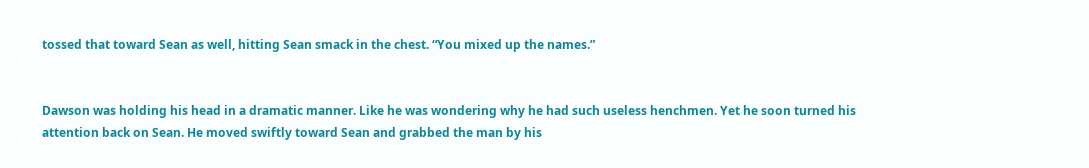tossed that toward Sean as well, hitting Sean smack in the chest. “You mixed up the names.”


Dawson was holding his head in a dramatic manner. Like he was wondering why he had such useless henchmen. Yet he soon turned his attention back on Sean. He moved swiftly toward Sean and grabbed the man by his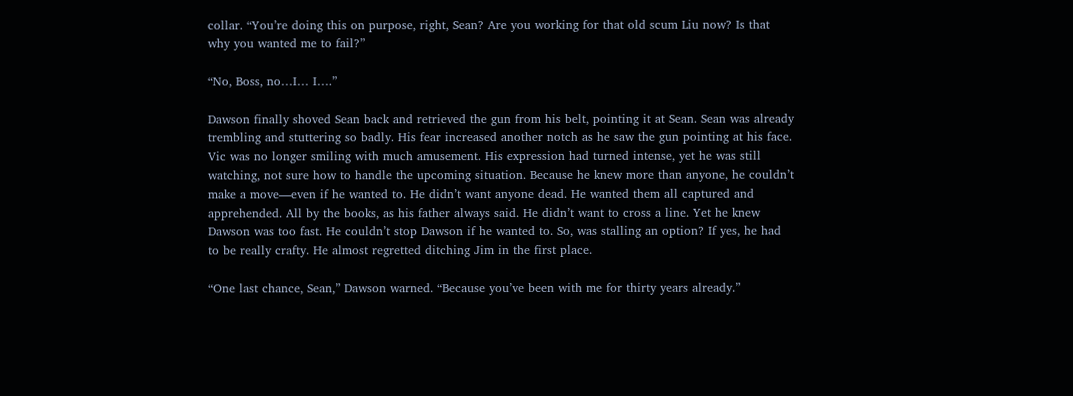collar. “You’re doing this on purpose, right, Sean? Are you working for that old scum Liu now? Is that why you wanted me to fail?”

“No, Boss, no…I… I….”

Dawson finally shoved Sean back and retrieved the gun from his belt, pointing it at Sean. Sean was already trembling and stuttering so badly. His fear increased another notch as he saw the gun pointing at his face. Vic was no longer smiling with much amusement. His expression had turned intense, yet he was still watching, not sure how to handle the upcoming situation. Because he knew more than anyone, he couldn’t make a move—even if he wanted to. He didn’t want anyone dead. He wanted them all captured and apprehended. All by the books, as his father always said. He didn’t want to cross a line. Yet he knew Dawson was too fast. He couldn’t stop Dawson if he wanted to. So, was stalling an option? If yes, he had to be really crafty. He almost regretted ditching Jim in the first place.

“One last chance, Sean,” Dawson warned. “Because you’ve been with me for thirty years already.”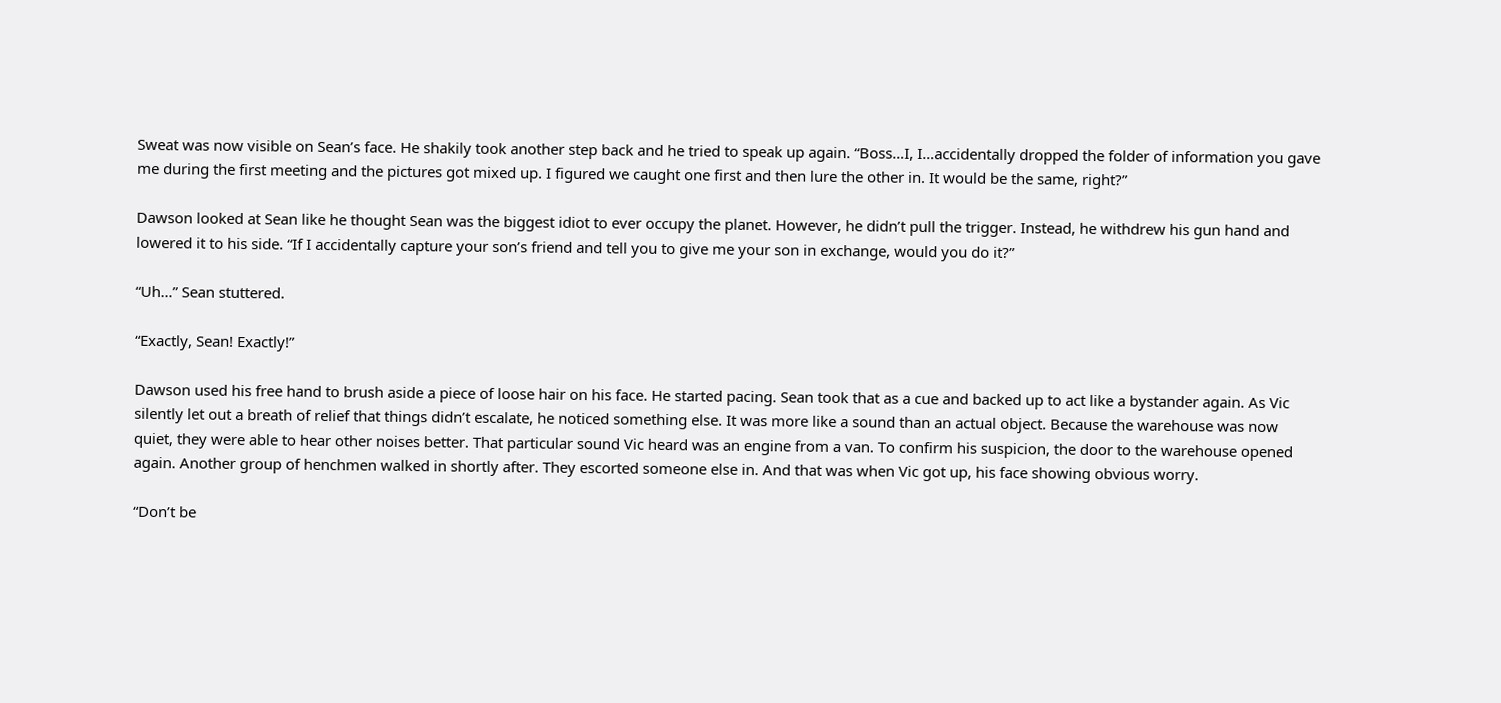Sweat was now visible on Sean’s face. He shakily took another step back and he tried to speak up again. “Boss…I, I…accidentally dropped the folder of information you gave me during the first meeting and the pictures got mixed up. I figured we caught one first and then lure the other in. It would be the same, right?”

Dawson looked at Sean like he thought Sean was the biggest idiot to ever occupy the planet. However, he didn’t pull the trigger. Instead, he withdrew his gun hand and lowered it to his side. “If I accidentally capture your son’s friend and tell you to give me your son in exchange, would you do it?”

“Uh…” Sean stuttered.

“Exactly, Sean! Exactly!”

Dawson used his free hand to brush aside a piece of loose hair on his face. He started pacing. Sean took that as a cue and backed up to act like a bystander again. As Vic silently let out a breath of relief that things didn’t escalate, he noticed something else. It was more like a sound than an actual object. Because the warehouse was now quiet, they were able to hear other noises better. That particular sound Vic heard was an engine from a van. To confirm his suspicion, the door to the warehouse opened again. Another group of henchmen walked in shortly after. They escorted someone else in. And that was when Vic got up, his face showing obvious worry.

“Don’t be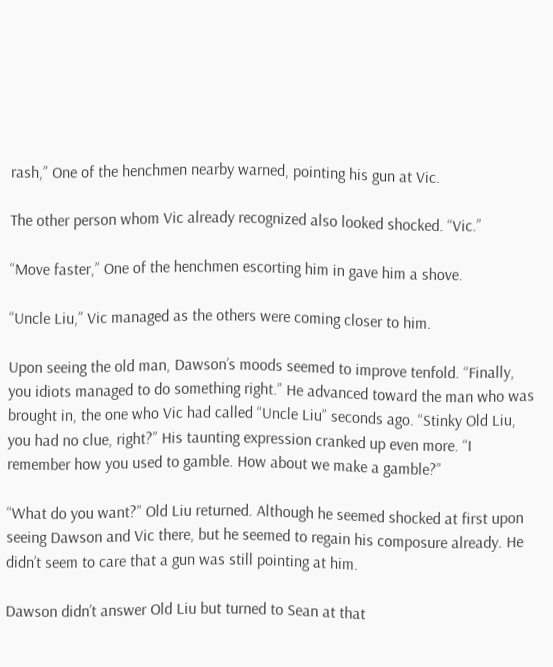rash,” One of the henchmen nearby warned, pointing his gun at Vic.

The other person whom Vic already recognized also looked shocked. “Vic.”

“Move faster,” One of the henchmen escorting him in gave him a shove.

“Uncle Liu,” Vic managed as the others were coming closer to him.

Upon seeing the old man, Dawson’s moods seemed to improve tenfold. “Finally, you idiots managed to do something right.” He advanced toward the man who was brought in, the one who Vic had called “Uncle Liu” seconds ago. “Stinky Old Liu, you had no clue, right?” His taunting expression cranked up even more. “I remember how you used to gamble. How about we make a gamble?”

“What do you want?” Old Liu returned. Although he seemed shocked at first upon seeing Dawson and Vic there, but he seemed to regain his composure already. He didn’t seem to care that a gun was still pointing at him.

Dawson didn’t answer Old Liu but turned to Sean at that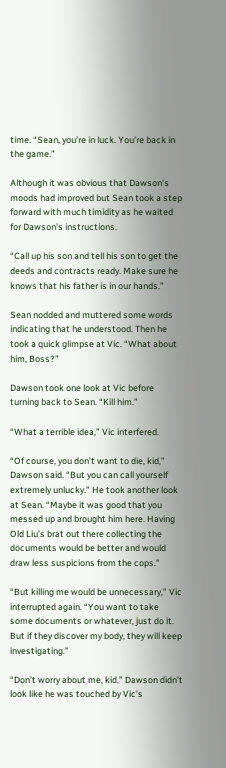time. “Sean, you’re in luck. You’re back in the game.”

Although it was obvious that Dawson’s moods had improved but Sean took a step forward with much timidity as he waited for Dawson’s instructions.

“Call up his son and tell his son to get the deeds and contracts ready. Make sure he knows that his father is in our hands.”

Sean nodded and muttered some words indicating that he understood. Then he took a quick glimpse at Vic. “What about him, Boss?”

Dawson took one look at Vic before turning back to Sean. “Kill him.”

“What a terrible idea,” Vic interfered.

“Of course, you don’t want to die, kid,” Dawson said. “But you can call yourself extremely unlucky.” He took another look at Sean. “Maybe it was good that you messed up and brought him here. Having Old Liu’s brat out there collecting the documents would be better and would draw less suspicions from the cops.”

“But killing me would be unnecessary,” Vic interrupted again. “You want to take some documents or whatever, just do it. But if they discover my body, they will keep investigating.”

“Don’t worry about me, kid.” Dawson didn’t look like he was touched by Vic’s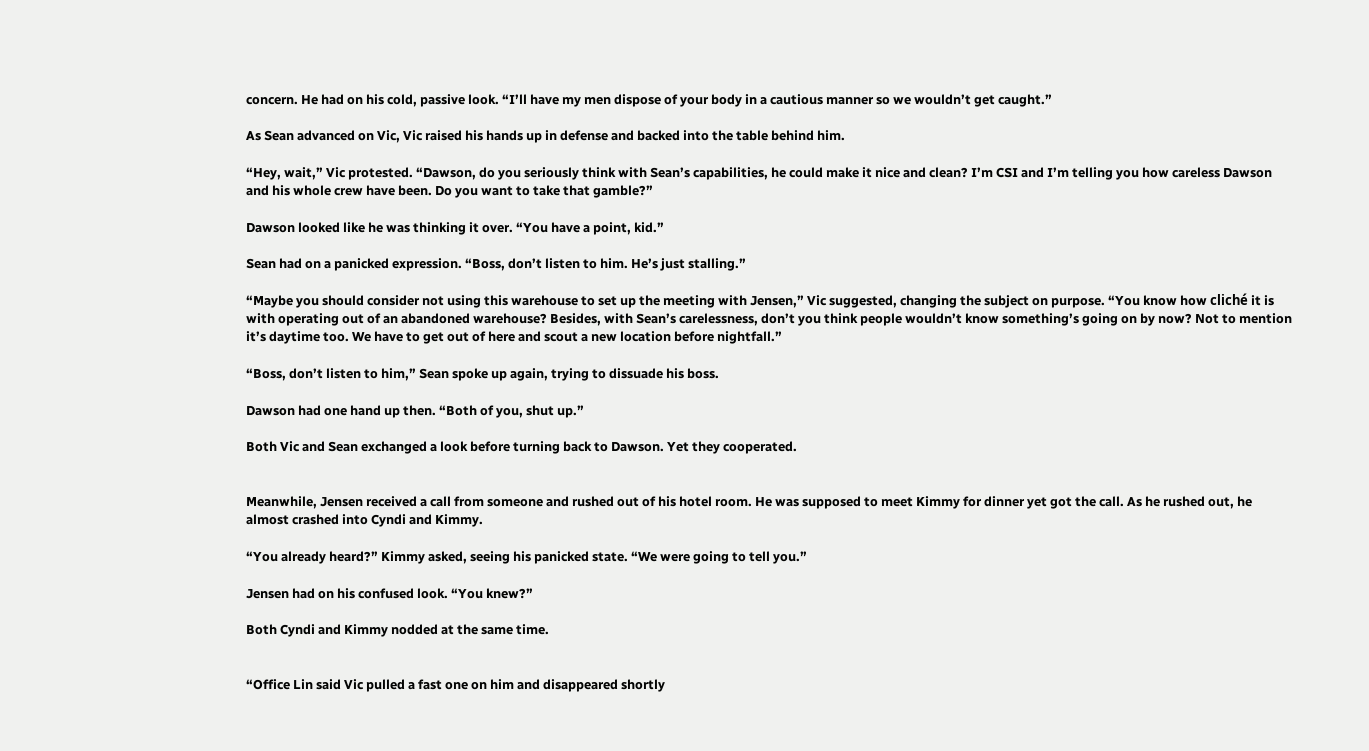concern. He had on his cold, passive look. “I’ll have my men dispose of your body in a cautious manner so we wouldn’t get caught.”

As Sean advanced on Vic, Vic raised his hands up in defense and backed into the table behind him.

“Hey, wait,” Vic protested. “Dawson, do you seriously think with Sean’s capabilities, he could make it nice and clean? I’m CSI and I’m telling you how careless Dawson and his whole crew have been. Do you want to take that gamble?”

Dawson looked like he was thinking it over. “You have a point, kid.”

Sean had on a panicked expression. “Boss, don’t listen to him. He’s just stalling.”

“Maybe you should consider not using this warehouse to set up the meeting with Jensen,” Vic suggested, changing the subject on purpose. “You know how cliché it is with operating out of an abandoned warehouse? Besides, with Sean’s carelessness, don’t you think people wouldn’t know something’s going on by now? Not to mention it’s daytime too. We have to get out of here and scout a new location before nightfall.”

“Boss, don’t listen to him,” Sean spoke up again, trying to dissuade his boss.

Dawson had one hand up then. “Both of you, shut up.”

Both Vic and Sean exchanged a look before turning back to Dawson. Yet they cooperated.


Meanwhile, Jensen received a call from someone and rushed out of his hotel room. He was supposed to meet Kimmy for dinner yet got the call. As he rushed out, he almost crashed into Cyndi and Kimmy.

“You already heard?” Kimmy asked, seeing his panicked state. “We were going to tell you.”

Jensen had on his confused look. “You knew?”

Both Cyndi and Kimmy nodded at the same time.


“Office Lin said Vic pulled a fast one on him and disappeared shortly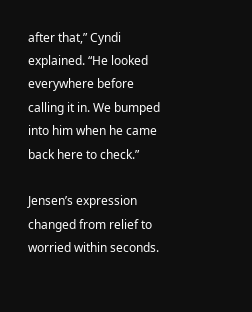after that,” Cyndi explained. “He looked everywhere before calling it in. We bumped into him when he came back here to check.”

Jensen’s expression changed from relief to worried within seconds.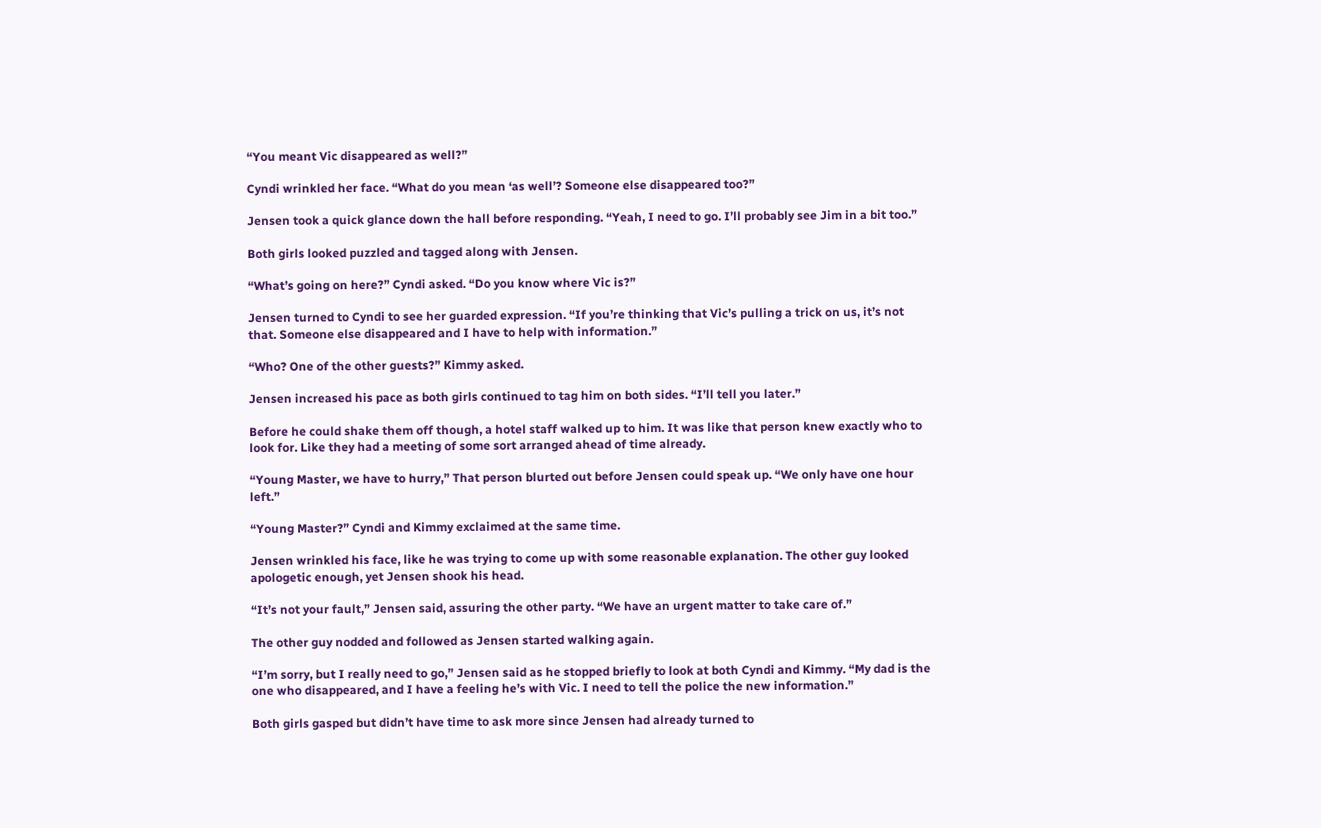“You meant Vic disappeared as well?”

Cyndi wrinkled her face. “What do you mean ‘as well’? Someone else disappeared too?”

Jensen took a quick glance down the hall before responding. “Yeah, I need to go. I’ll probably see Jim in a bit too.”

Both girls looked puzzled and tagged along with Jensen.

“What’s going on here?” Cyndi asked. “Do you know where Vic is?”

Jensen turned to Cyndi to see her guarded expression. “If you’re thinking that Vic’s pulling a trick on us, it’s not that. Someone else disappeared and I have to help with information.”

“Who? One of the other guests?” Kimmy asked.

Jensen increased his pace as both girls continued to tag him on both sides. “I’ll tell you later.”

Before he could shake them off though, a hotel staff walked up to him. It was like that person knew exactly who to look for. Like they had a meeting of some sort arranged ahead of time already.

“Young Master, we have to hurry,” That person blurted out before Jensen could speak up. “We only have one hour left.”

“Young Master?” Cyndi and Kimmy exclaimed at the same time.

Jensen wrinkled his face, like he was trying to come up with some reasonable explanation. The other guy looked apologetic enough, yet Jensen shook his head.

“It’s not your fault,” Jensen said, assuring the other party. “We have an urgent matter to take care of.”

The other guy nodded and followed as Jensen started walking again.

“I’m sorry, but I really need to go,” Jensen said as he stopped briefly to look at both Cyndi and Kimmy. “My dad is the one who disappeared, and I have a feeling he’s with Vic. I need to tell the police the new information.”

Both girls gasped but didn’t have time to ask more since Jensen had already turned to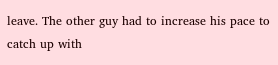leave. The other guy had to increase his pace to catch up with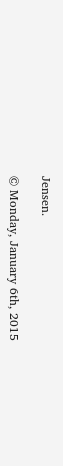Jensen.

© Monday, January 6th, 2015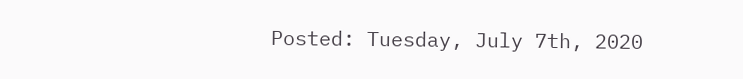Posted: Tuesday, July 7th, 2020